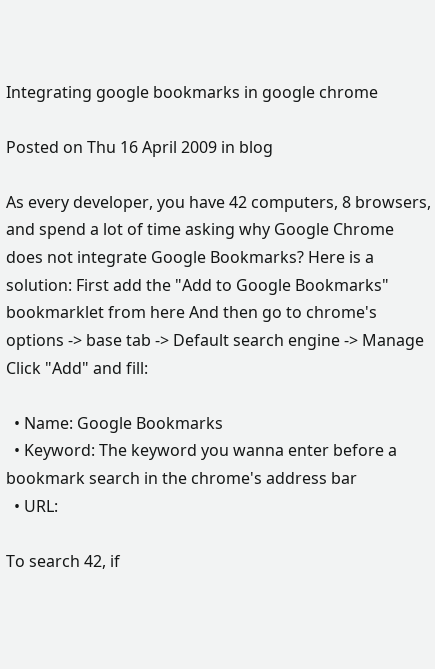Integrating google bookmarks in google chrome

Posted on Thu 16 April 2009 in blog

As every developer, you have 42 computers, 8 browsers, and spend a lot of time asking why Google Chrome does not integrate Google Bookmarks? Here is a solution: First add the "Add to Google Bookmarks" bookmarklet from here And then go to chrome's options -> base tab -> Default search engine -> Manage Click "Add" and fill:

  • Name: Google Bookmarks
  • Keyword: The keyword you wanna enter before a bookmark search in the chrome's address bar
  • URL:

To search 42, if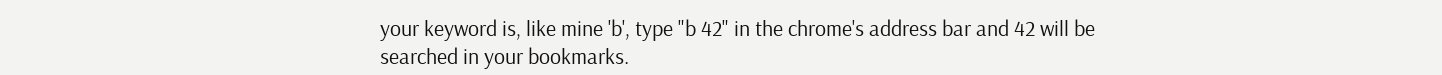your keyword is, like mine 'b', type "b 42" in the chrome's address bar and 42 will be searched in your bookmarks.